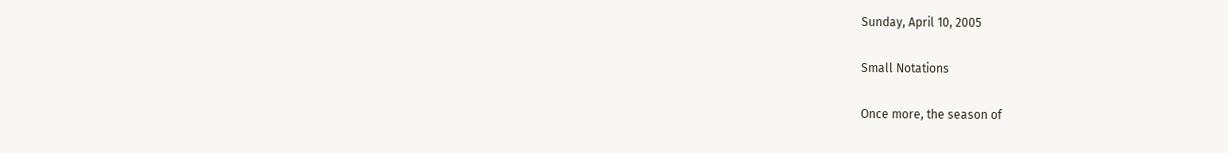Sunday, April 10, 2005

Small Notations

Once more, the season of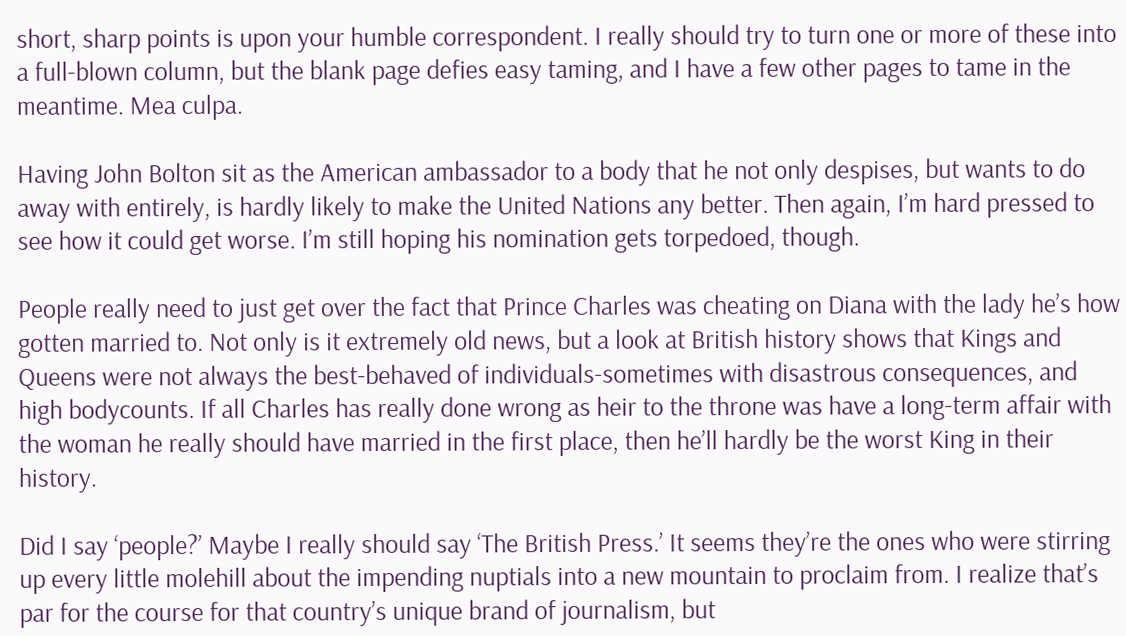short, sharp points is upon your humble correspondent. I really should try to turn one or more of these into a full-blown column, but the blank page defies easy taming, and I have a few other pages to tame in the meantime. Mea culpa.

Having John Bolton sit as the American ambassador to a body that he not only despises, but wants to do away with entirely, is hardly likely to make the United Nations any better. Then again, I’m hard pressed to see how it could get worse. I’m still hoping his nomination gets torpedoed, though.

People really need to just get over the fact that Prince Charles was cheating on Diana with the lady he’s how gotten married to. Not only is it extremely old news, but a look at British history shows that Kings and Queens were not always the best-behaved of individuals-sometimes with disastrous consequences, and high bodycounts. If all Charles has really done wrong as heir to the throne was have a long-term affair with the woman he really should have married in the first place, then he’ll hardly be the worst King in their history.

Did I say ‘people?’ Maybe I really should say ‘The British Press.’ It seems they’re the ones who were stirring up every little molehill about the impending nuptials into a new mountain to proclaim from. I realize that’s par for the course for that country’s unique brand of journalism, but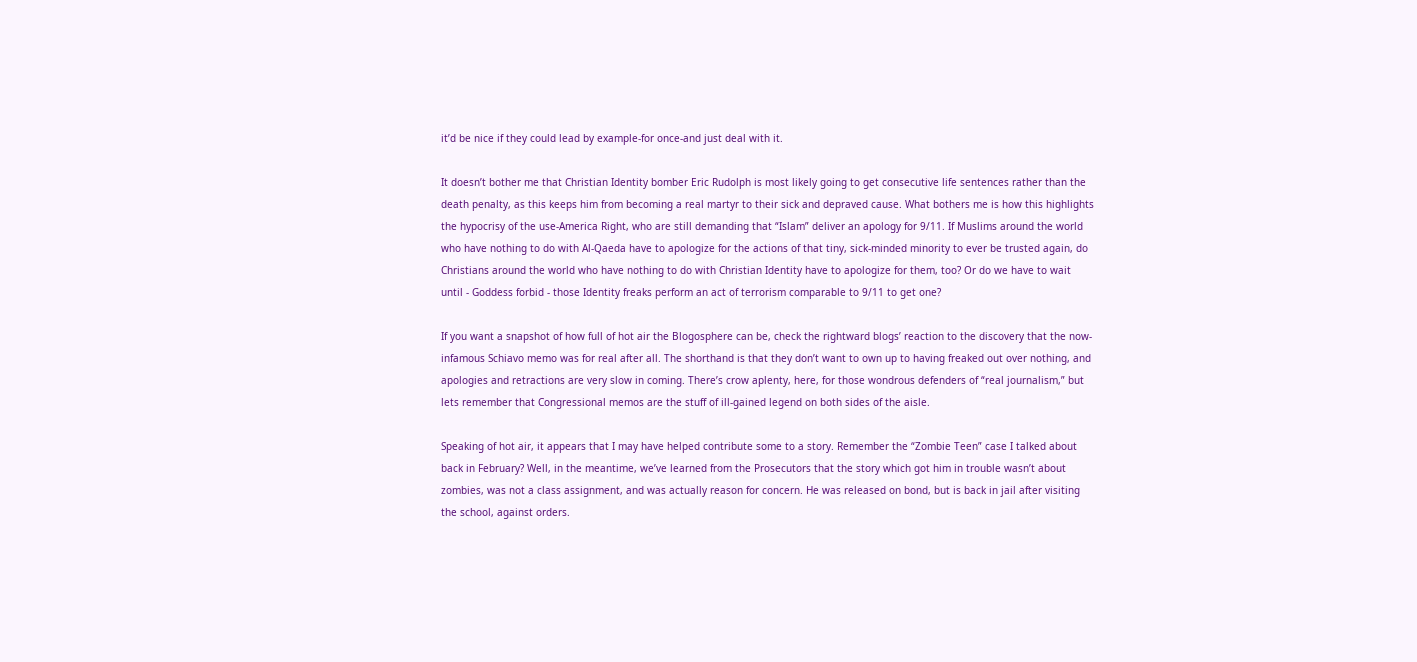it’d be nice if they could lead by example-for once-and just deal with it.

It doesn’t bother me that Christian Identity bomber Eric Rudolph is most likely going to get consecutive life sentences rather than the death penalty, as this keeps him from becoming a real martyr to their sick and depraved cause. What bothers me is how this highlights the hypocrisy of the use-America Right, who are still demanding that “Islam” deliver an apology for 9/11. If Muslims around the world who have nothing to do with Al-Qaeda have to apologize for the actions of that tiny, sick-minded minority to ever be trusted again, do Christians around the world who have nothing to do with Christian Identity have to apologize for them, too? Or do we have to wait until - Goddess forbid - those Identity freaks perform an act of terrorism comparable to 9/11 to get one?

If you want a snapshot of how full of hot air the Blogosphere can be, check the rightward blogs’ reaction to the discovery that the now-infamous Schiavo memo was for real after all. The shorthand is that they don’t want to own up to having freaked out over nothing, and apologies and retractions are very slow in coming. There’s crow aplenty, here, for those wondrous defenders of “real journalism,” but lets remember that Congressional memos are the stuff of ill-gained legend on both sides of the aisle.

Speaking of hot air, it appears that I may have helped contribute some to a story. Remember the “Zombie Teen” case I talked about back in February? Well, in the meantime, we’ve learned from the Prosecutors that the story which got him in trouble wasn’t about zombies, was not a class assignment, and was actually reason for concern. He was released on bond, but is back in jail after visiting the school, against orders.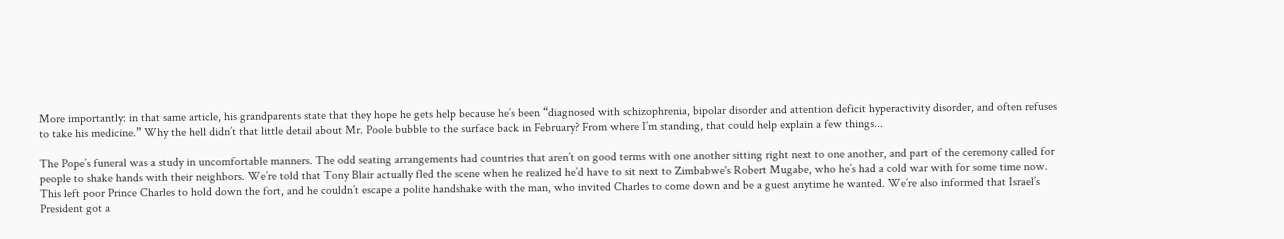More importantly: in that same article, his grandparents state that they hope he gets help because he’s been “diagnosed with schizophrenia, bipolar disorder and attention deficit hyperactivity disorder, and often refuses to take his medicine.” Why the hell didn’t that little detail about Mr. Poole bubble to the surface back in February? From where I’m standing, that could help explain a few things...

The Pope’s funeral was a study in uncomfortable manners. The odd seating arrangements had countries that aren’t on good terms with one another sitting right next to one another, and part of the ceremony called for people to shake hands with their neighbors. We’re told that Tony Blair actually fled the scene when he realized he’d have to sit next to Zimbabwe's Robert Mugabe, who he’s had a cold war with for some time now. This left poor Prince Charles to hold down the fort, and he couldn’t escape a polite handshake with the man, who invited Charles to come down and be a guest anytime he wanted. We’re also informed that Israel’s President got a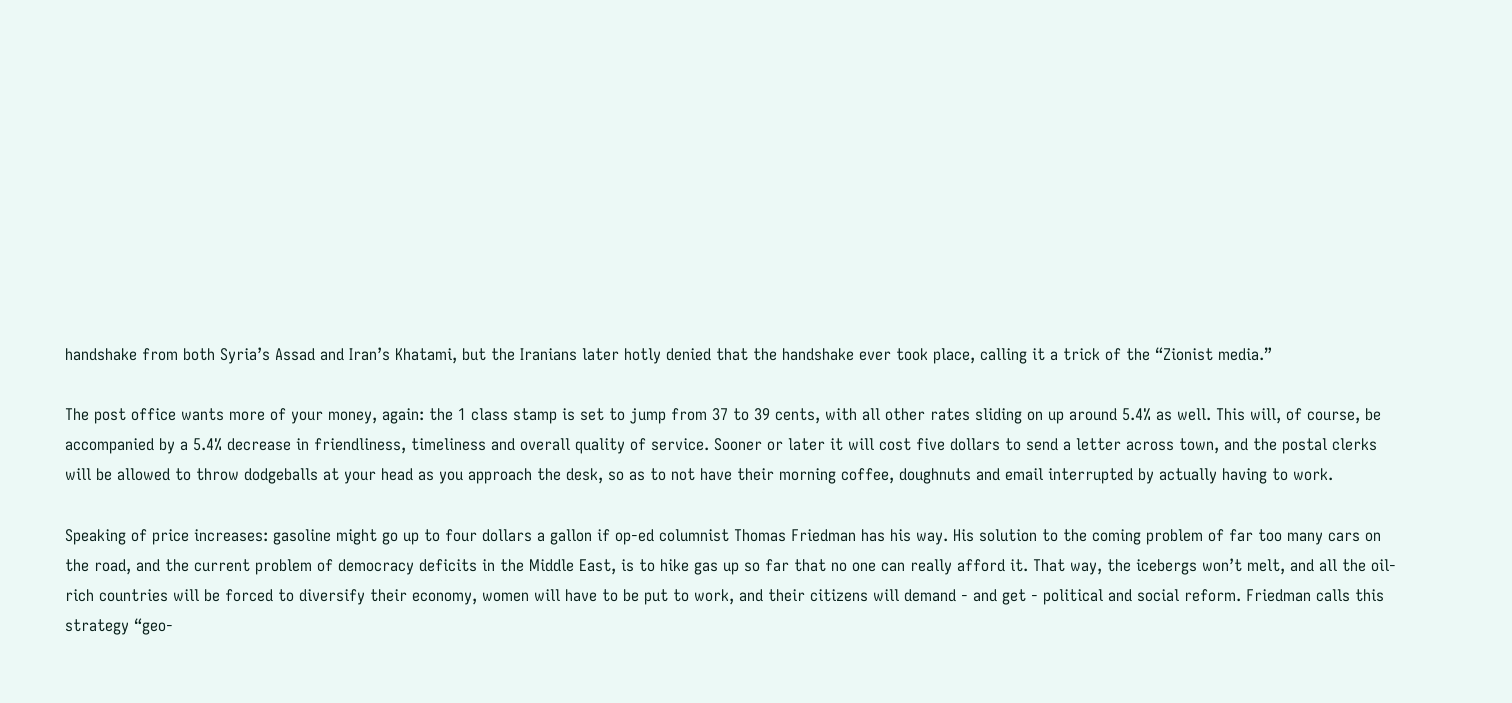handshake from both Syria’s Assad and Iran’s Khatami, but the Iranians later hotly denied that the handshake ever took place, calling it a trick of the “Zionist media.”

The post office wants more of your money, again: the 1 class stamp is set to jump from 37 to 39 cents, with all other rates sliding on up around 5.4% as well. This will, of course, be accompanied by a 5.4% decrease in friendliness, timeliness and overall quality of service. Sooner or later it will cost five dollars to send a letter across town, and the postal clerks will be allowed to throw dodgeballs at your head as you approach the desk, so as to not have their morning coffee, doughnuts and email interrupted by actually having to work.

Speaking of price increases: gasoline might go up to four dollars a gallon if op-ed columnist Thomas Friedman has his way. His solution to the coming problem of far too many cars on the road, and the current problem of democracy deficits in the Middle East, is to hike gas up so far that no one can really afford it. That way, the icebergs won’t melt, and all the oil-rich countries will be forced to diversify their economy, women will have to be put to work, and their citizens will demand - and get - political and social reform. Friedman calls this strategy “geo-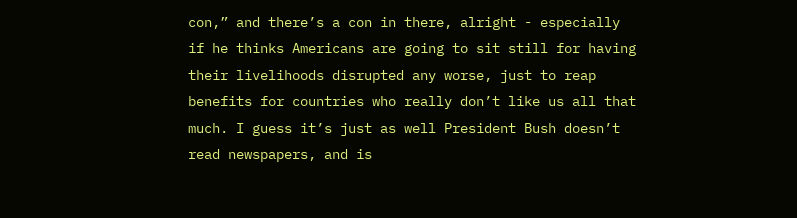con,” and there’s a con in there, alright - especially if he thinks Americans are going to sit still for having their livelihoods disrupted any worse, just to reap benefits for countries who really don’t like us all that much. I guess it’s just as well President Bush doesn’t read newspapers, and is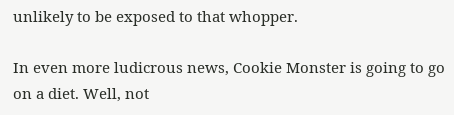unlikely to be exposed to that whopper.

In even more ludicrous news, Cookie Monster is going to go on a diet. Well, not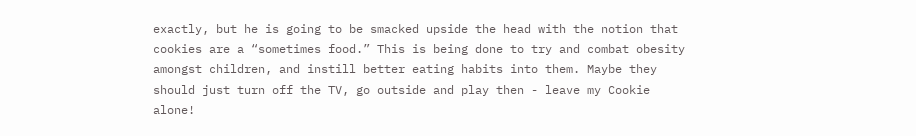exactly, but he is going to be smacked upside the head with the notion that cookies are a “sometimes food.” This is being done to try and combat obesity amongst children, and instill better eating habits into them. Maybe they should just turn off the TV, go outside and play then - leave my Cookie alone!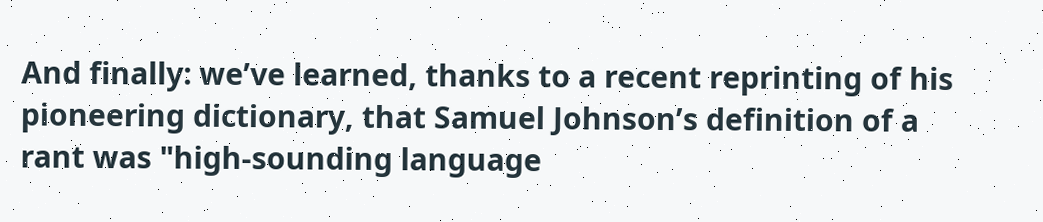And finally: we’ve learned, thanks to a recent reprinting of his pioneering dictionary, that Samuel Johnson’s definition of a rant was "high-sounding language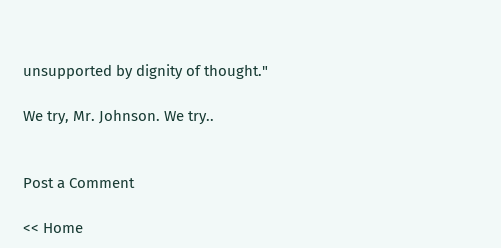unsupported by dignity of thought."

We try, Mr. Johnson. We try..


Post a Comment

<< Home